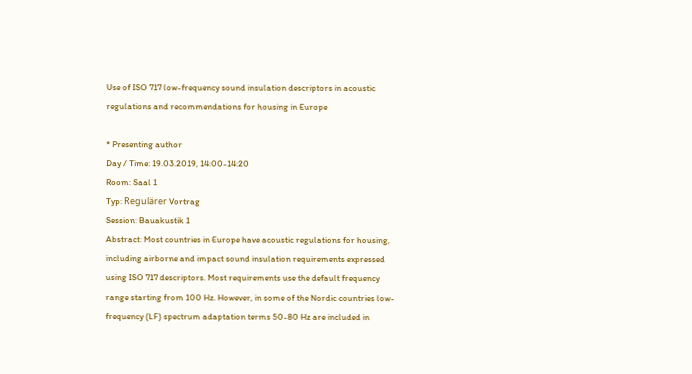Use of ISO 717 low-frequency sound insulation descriptors in acoustic regulations and recommendations for housing in Europe

* Presenting author
Day / Time: 19.03.2019, 14:00-14:20
Room: Saal 1
Typ: Regulärer Vortrag
Session: Bauakustik 1
Abstract: Most countries in Europe have acoustic regulations for housing, including airborne and impact sound insulation requirements expressed using ISO 717 descriptors. Most requirements use the default frequency range starting from 100 Hz. However, in some of the Nordic countries low-frequency (LF) spectrum adaptation terms 50-80 Hz are included in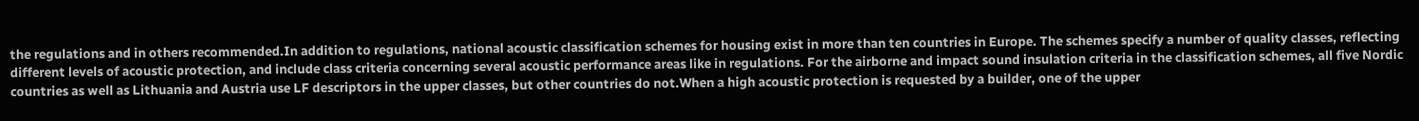the regulations and in others recommended.In addition to regulations, national acoustic classification schemes for housing exist in more than ten countries in Europe. The schemes specify a number of quality classes, reflecting different levels of acoustic protection, and include class criteria concerning several acoustic performance areas like in regulations. For the airborne and impact sound insulation criteria in the classification schemes, all five Nordic countries as well as Lithuania and Austria use LF descriptors in the upper classes, but other countries do not.When a high acoustic protection is requested by a builder, one of the upper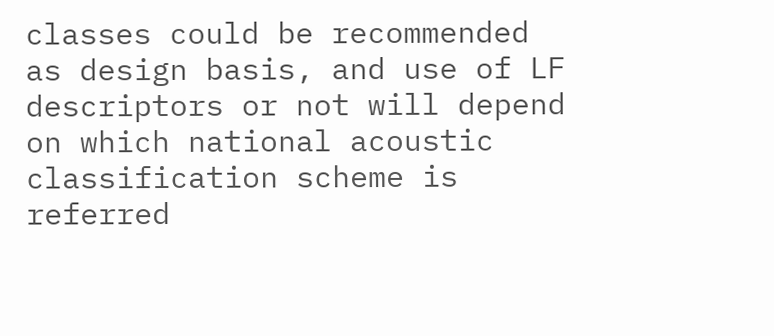classes could be recommended as design basis, and use of LF descriptors or not will depend on which national acoustic classification scheme is referred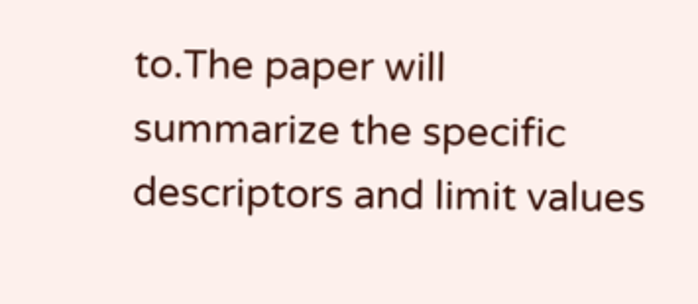to.The paper will summarize the specific descriptors and limit values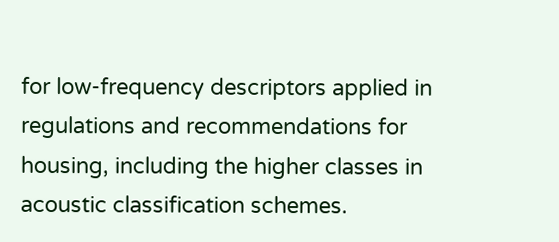for low-frequency descriptors applied in regulations and recommendations for housing, including the higher classes in acoustic classification schemes.